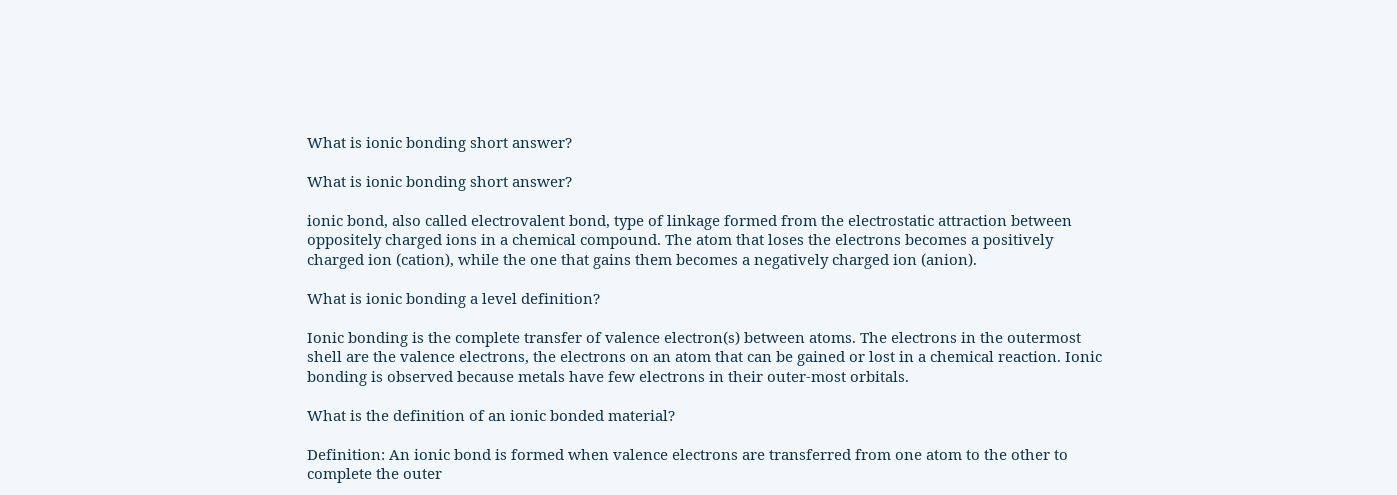What is ionic bonding short answer?

What is ionic bonding short answer?

ionic bond, also called electrovalent bond, type of linkage formed from the electrostatic attraction between oppositely charged ions in a chemical compound. The atom that loses the electrons becomes a positively charged ion (cation), while the one that gains them becomes a negatively charged ion (anion).

What is ionic bonding a level definition?

Ionic bonding is the complete transfer of valence electron(s) between atoms. The electrons in the outermost shell are the valence electrons, the electrons on an atom that can be gained or lost in a chemical reaction. Ionic bonding is observed because metals have few electrons in their outer-most orbitals.

What is the definition of an ionic bonded material?

Definition: An ionic bond is formed when valence electrons are transferred from one atom to the other to complete the outer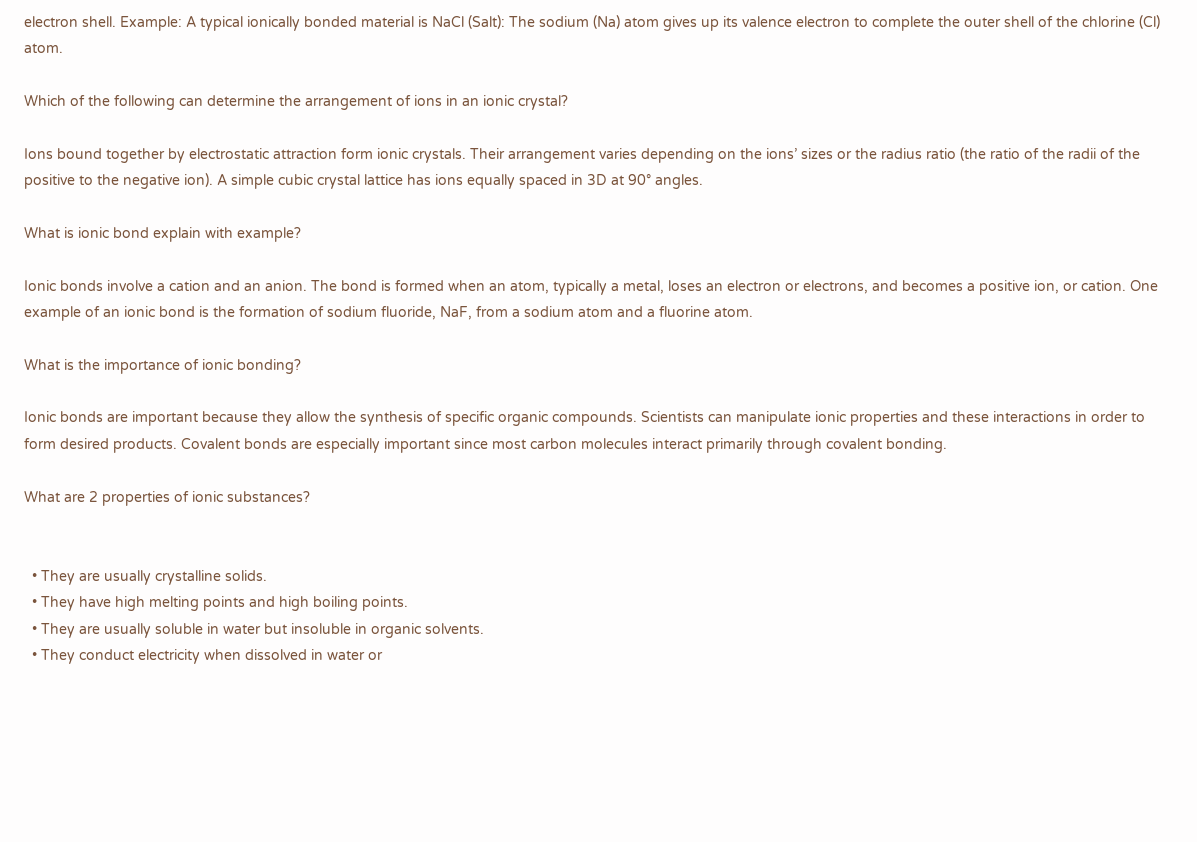electron shell. Example: A typical ionically bonded material is NaCl (Salt): The sodium (Na) atom gives up its valence electron to complete the outer shell of the chlorine (Cl) atom.

Which of the following can determine the arrangement of ions in an ionic crystal?

Ions bound together by electrostatic attraction form ionic crystals. Their arrangement varies depending on the ions’ sizes or the radius ratio (the ratio of the radii of the positive to the negative ion). A simple cubic crystal lattice has ions equally spaced in 3D at 90° angles.

What is ionic bond explain with example?

Ionic bonds involve a cation and an anion. The bond is formed when an atom, typically a metal, loses an electron or electrons, and becomes a positive ion, or cation. One example of an ionic bond is the formation of sodium fluoride, NaF, from a sodium atom and a fluorine atom.

What is the importance of ionic bonding?

Ionic bonds are important because they allow the synthesis of specific organic compounds. Scientists can manipulate ionic properties and these interactions in order to form desired products. Covalent bonds are especially important since most carbon molecules interact primarily through covalent bonding.

What are 2 properties of ionic substances?


  • They are usually crystalline solids.
  • They have high melting points and high boiling points.
  • They are usually soluble in water but insoluble in organic solvents.
  • They conduct electricity when dissolved in water or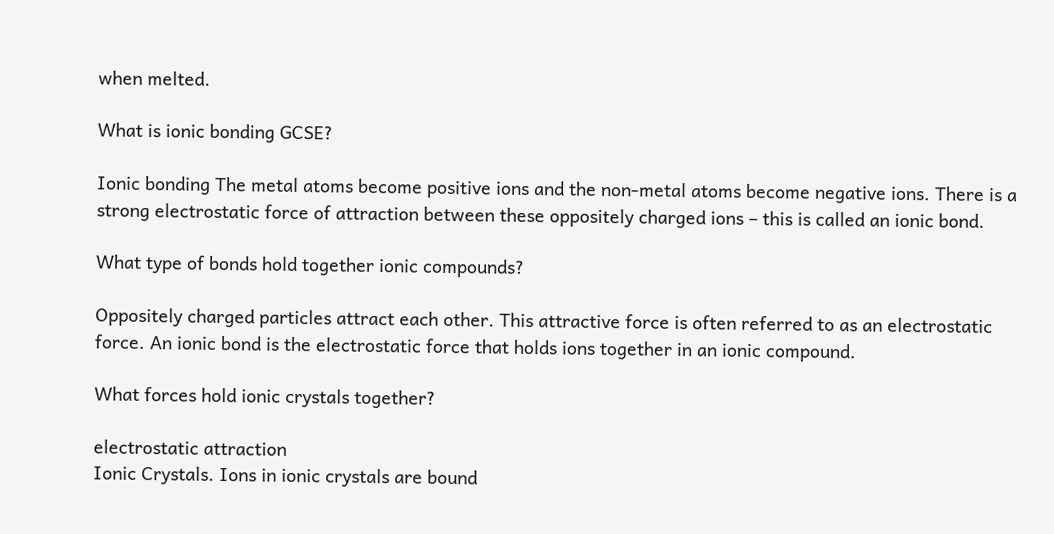when melted.

What is ionic bonding GCSE?

Ionic bonding The metal atoms become positive ions and the non-metal atoms become negative ions. There is a strong electrostatic force of attraction between these oppositely charged ions – this is called an ionic bond.

What type of bonds hold together ionic compounds?

Oppositely charged particles attract each other. This attractive force is often referred to as an electrostatic force. An ionic bond is the electrostatic force that holds ions together in an ionic compound.

What forces hold ionic crystals together?

electrostatic attraction
Ionic Crystals. Ions in ionic crystals are bound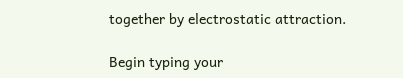together by electrostatic attraction.

Begin typing your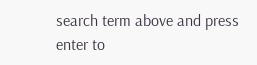search term above and press enter to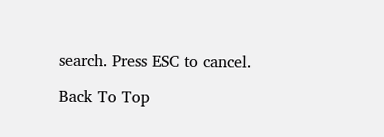search. Press ESC to cancel.

Back To Top